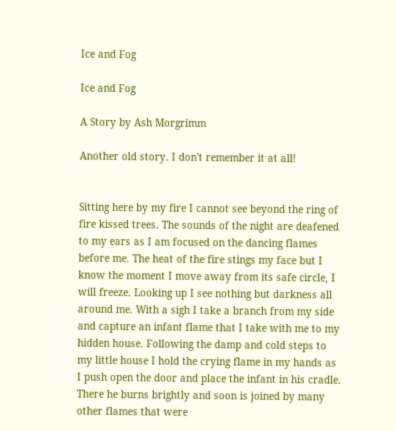Ice and Fog

Ice and Fog

A Story by Ash Morgrimm

Another old story. I don't remember it at all!


Sitting here by my fire I cannot see beyond the ring of fire kissed trees. The sounds of the night are deafened to my ears as I am focused on the dancing flames before me. The heat of the fire stings my face but I know the moment I move away from its safe circle, I will freeze. Looking up I see nothing but darkness all around me. With a sigh I take a branch from my side and capture an infant flame that I take with me to my hidden house. Following the damp and cold steps to my little house I hold the crying flame in my hands as I push open the door and place the infant in his cradle. There he burns brightly and soon is joined by many other flames that were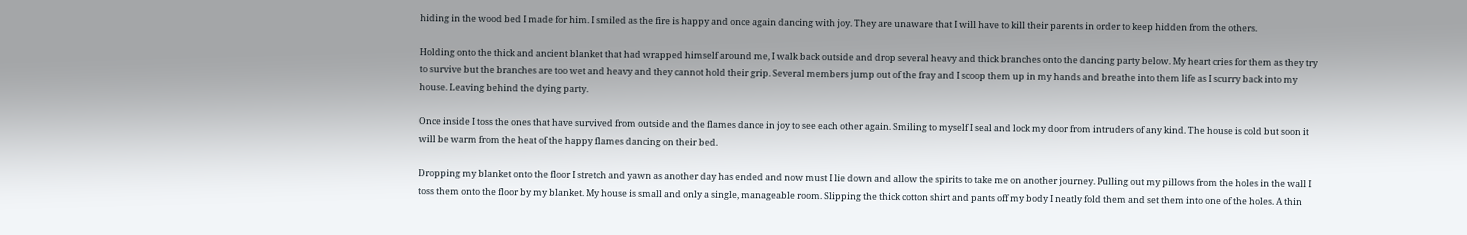hiding in the wood bed I made for him. I smiled as the fire is happy and once again dancing with joy. They are unaware that I will have to kill their parents in order to keep hidden from the others.

Holding onto the thick and ancient blanket that had wrapped himself around me, I walk back outside and drop several heavy and thick branches onto the dancing party below. My heart cries for them as they try to survive but the branches are too wet and heavy and they cannot hold their grip. Several members jump out of the fray and I scoop them up in my hands and breathe into them life as I scurry back into my house. Leaving behind the dying party.

Once inside I toss the ones that have survived from outside and the flames dance in joy to see each other again. Smiling to myself I seal and lock my door from intruders of any kind. The house is cold but soon it will be warm from the heat of the happy flames dancing on their bed.

Dropping my blanket onto the floor I stretch and yawn as another day has ended and now must I lie down and allow the spirits to take me on another journey. Pulling out my pillows from the holes in the wall I toss them onto the floor by my blanket. My house is small and only a single, manageable room. Slipping the thick cotton shirt and pants off my body I neatly fold them and set them into one of the holes. A thin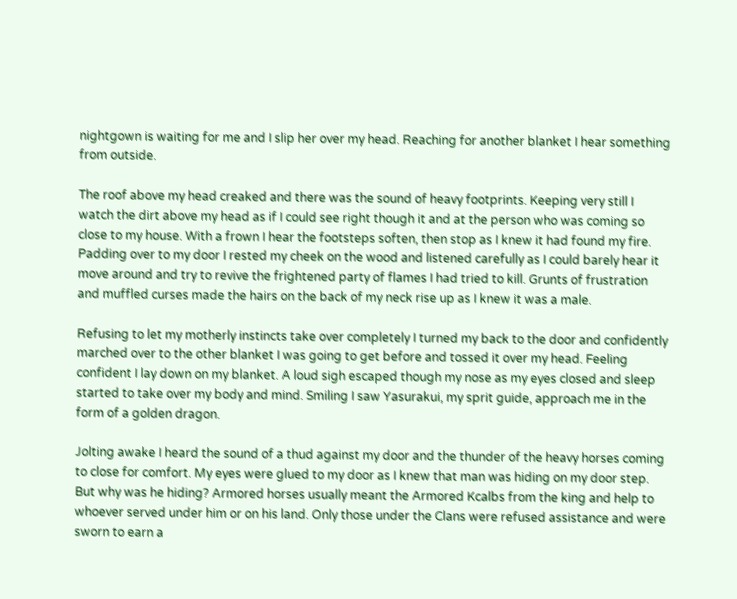nightgown is waiting for me and I slip her over my head. Reaching for another blanket I hear something from outside.

The roof above my head creaked and there was the sound of heavy footprints. Keeping very still I watch the dirt above my head as if I could see right though it and at the person who was coming so close to my house. With a frown I hear the footsteps soften, then stop as I knew it had found my fire. Padding over to my door I rested my cheek on the wood and listened carefully as I could barely hear it move around and try to revive the frightened party of flames I had tried to kill. Grunts of frustration and muffled curses made the hairs on the back of my neck rise up as I knew it was a male.

Refusing to let my motherly instincts take over completely I turned my back to the door and confidently marched over to the other blanket I was going to get before and tossed it over my head. Feeling confident I lay down on my blanket. A loud sigh escaped though my nose as my eyes closed and sleep started to take over my body and mind. Smiling I saw Yasurakui, my sprit guide, approach me in the form of a golden dragon.

Jolting awake I heard the sound of a thud against my door and the thunder of the heavy horses coming to close for comfort. My eyes were glued to my door as I knew that man was hiding on my door step. But why was he hiding? Armored horses usually meant the Armored Kcalbs from the king and help to whoever served under him or on his land. Only those under the Clans were refused assistance and were sworn to earn a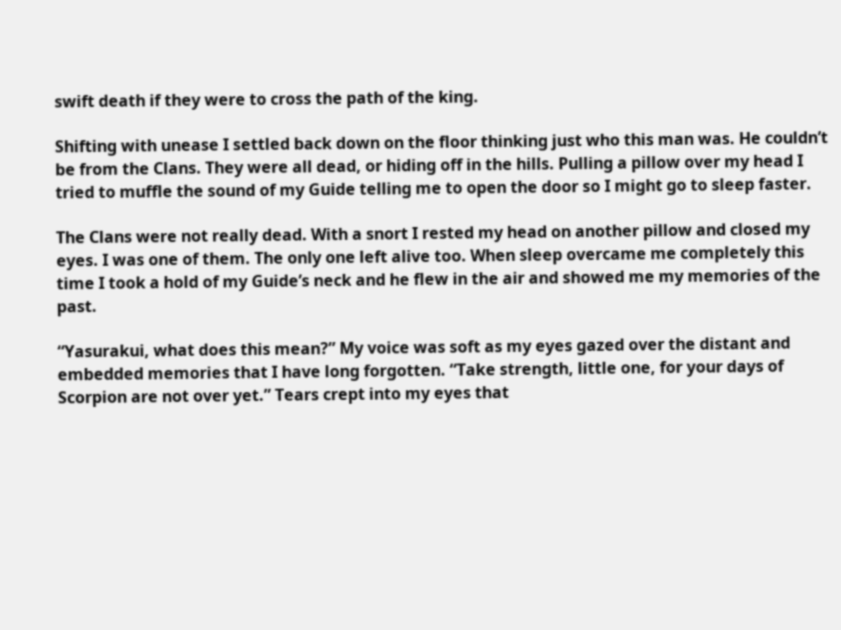swift death if they were to cross the path of the king.

Shifting with unease I settled back down on the floor thinking just who this man was. He couldn’t be from the Clans. They were all dead, or hiding off in the hills. Pulling a pillow over my head I tried to muffle the sound of my Guide telling me to open the door so I might go to sleep faster.

The Clans were not really dead. With a snort I rested my head on another pillow and closed my eyes. I was one of them. The only one left alive too. When sleep overcame me completely this time I took a hold of my Guide’s neck and he flew in the air and showed me my memories of the past.

“Yasurakui, what does this mean?” My voice was soft as my eyes gazed over the distant and embedded memories that I have long forgotten. “Take strength, little one, for your days of Scorpion are not over yet.” Tears crept into my eyes that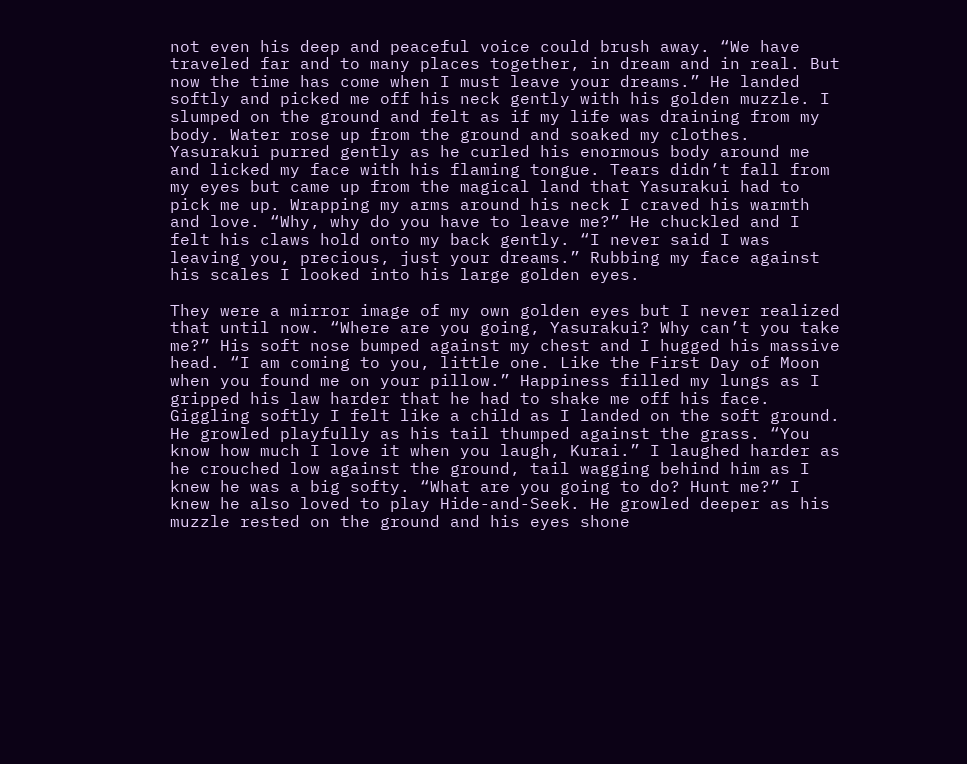not even his deep and peaceful voice could brush away. “We have traveled far and to many places together, in dream and in real. But now the time has come when I must leave your dreams.” He landed softly and picked me off his neck gently with his golden muzzle. I slumped on the ground and felt as if my life was draining from my body. Water rose up from the ground and soaked my clothes. Yasurakui purred gently as he curled his enormous body around me and licked my face with his flaming tongue. Tears didn’t fall from my eyes but came up from the magical land that Yasurakui had to pick me up. Wrapping my arms around his neck I craved his warmth and love. “Why, why do you have to leave me?” He chuckled and I felt his claws hold onto my back gently. “I never said I was leaving you, precious, just your dreams.” Rubbing my face against his scales I looked into his large golden eyes.

They were a mirror image of my own golden eyes but I never realized that until now. “Where are you going, Yasurakui? Why can’t you take me?” His soft nose bumped against my chest and I hugged his massive head. “I am coming to you, little one. Like the First Day of Moon when you found me on your pillow.” Happiness filled my lungs as I gripped his law harder that he had to shake me off his face. Giggling softly I felt like a child as I landed on the soft ground. He growled playfully as his tail thumped against the grass. “You know how much I love it when you laugh, Kurai.” I laughed harder as he crouched low against the ground, tail wagging behind him as I knew he was a big softy. “What are you going to do? Hunt me?” I knew he also loved to play Hide-and-Seek. He growled deeper as his muzzle rested on the ground and his eyes shone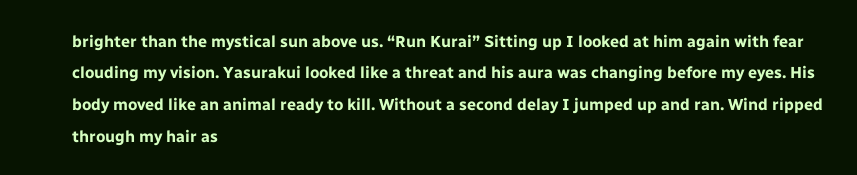brighter than the mystical sun above us. “Run Kurai” Sitting up I looked at him again with fear clouding my vision. Yasurakui looked like a threat and his aura was changing before my eyes. His body moved like an animal ready to kill. Without a second delay I jumped up and ran. Wind ripped through my hair as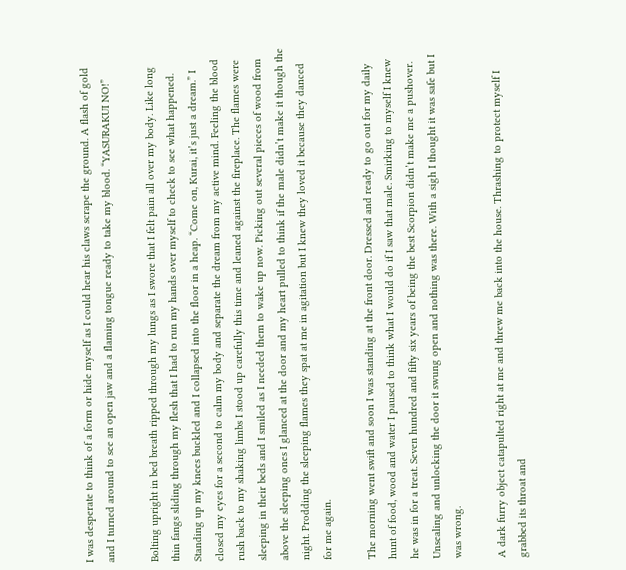I was desperate to think of a form or hide myself as I could hear his claws scrape the ground. A flash of gold and I turned around to see an open jaw and a flaming tongue ready to take my blood. “YASURAKUI NO!”

Bolting upright in bed breath ripped through my lungs as I swore that I felt pain all over my body. Like long thin fangs sliding through my flesh that I had to run my hands over myself to check to see what happened. Standing up my knees buckled and I collapsed into the floor in a heap. “Come on, Kurai, it’s just a dream.” I closed my eyes for a second to calm my body and separate the dream from my active mind. Feeling the blood rush back to my shaking limbs I stood up carefully this time and leaned against the fireplace. The flames were sleeping in their beds and I smiled as I needed them to wake up now. Picking out several pieces of wood from above the sleeping ones I glanced at the door and my heart pulled to think if the male didn’t make it though the night. Prodding the sleeping flames they spat at me in agitation but I knew they loved it because they danced for me again.

The morning went swift and soon I was standing at the front door. Dressed and ready to go out for my daily hunt of food, wood and water I paused to think what I would do if I saw that male. Smirking to myself I knew he was in for a treat. Seven hundred and fifty six years of being the best Scorpion didn’t make me a pushover. Unsealing and unlocking the door it swung open and nothing was there. With a sigh I thought it was safe but I was wrong.

A dark furry object catapulted right at me and threw me back into the house. Thrashing to protect myself I grabbed its throat and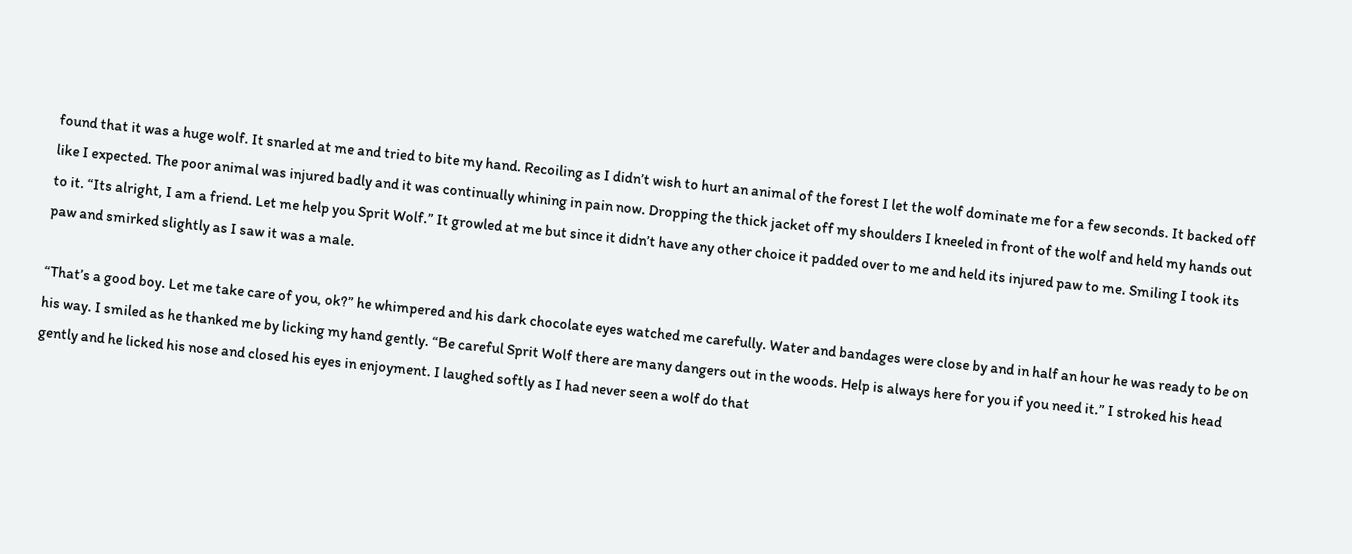found that it was a huge wolf. It snarled at me and tried to bite my hand. Recoiling as I didn’t wish to hurt an animal of the forest I let the wolf dominate me for a few seconds. It backed off like I expected. The poor animal was injured badly and it was continually whining in pain now. Dropping the thick jacket off my shoulders I kneeled in front of the wolf and held my hands out to it. “Its alright, I am a friend. Let me help you Sprit Wolf.” It growled at me but since it didn’t have any other choice it padded over to me and held its injured paw to me. Smiling I took its paw and smirked slightly as I saw it was a male.

“That’s a good boy. Let me take care of you, ok?” he whimpered and his dark chocolate eyes watched me carefully. Water and bandages were close by and in half an hour he was ready to be on his way. I smiled as he thanked me by licking my hand gently. “Be careful Sprit Wolf there are many dangers out in the woods. Help is always here for you if you need it.” I stroked his head gently and he licked his nose and closed his eyes in enjoyment. I laughed softly as I had never seen a wolf do that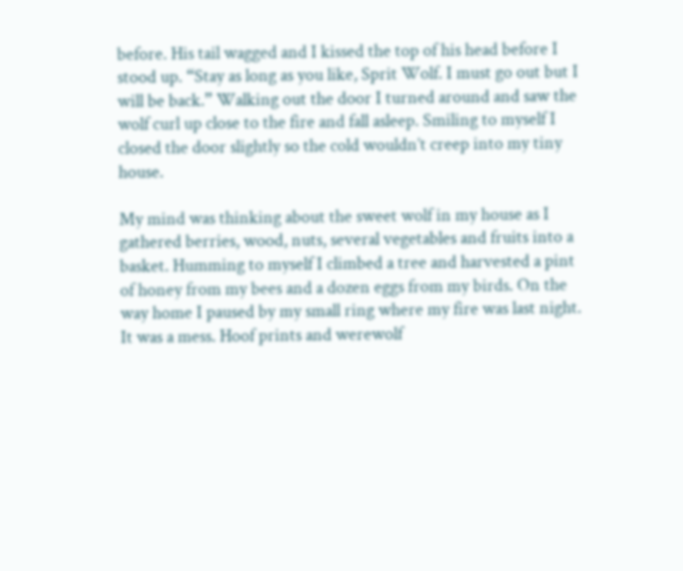before. His tail wagged and I kissed the top of his head before I stood up. “Stay as long as you like, Sprit Wolf. I must go out but I will be back.” Walking out the door I turned around and saw the wolf curl up close to the fire and fall asleep. Smiling to myself I closed the door slightly so the cold wouldn’t creep into my tiny house.

My mind was thinking about the sweet wolf in my house as I gathered berries, wood, nuts, several vegetables and fruits into a basket. Humming to myself I climbed a tree and harvested a pint of honey from my bees and a dozen eggs from my birds. On the way home I paused by my small ring where my fire was last night. It was a mess. Hoof prints and werewolf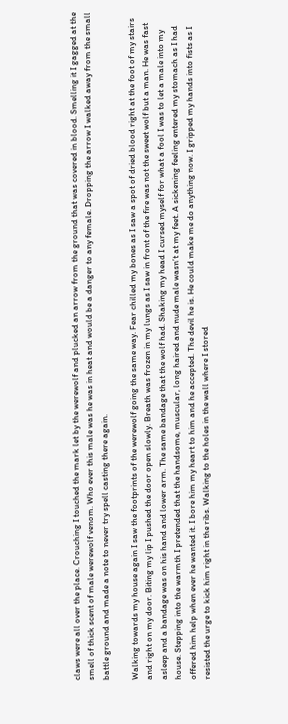claws were all over the place. Crouching I touched the mark let by the werewolf and plucked an arrow from the ground that was covered in blood. Smelling it I gagged at the smell of thick scent of male werewolf venom. Who ever this male was he was in heat and would be a danger to any female. Dropping the arrow I walked away from the small battle ground and made a note to never try spell casting there again.

Walking towards my house again I saw the footprints of the werewolf going the same way. Fear chilled my bones as I saw a spot of dried blood right at the foot of my stairs and right on my door. Biting my lip I pushed the door open slowly. Breath was frozen in my lungs as I saw in front of the fire was not the sweet wolf but a man. He was fast asleep and a bandage was on his hand and lower arm. The same bandage that the wolf had. Shaking my head I cursed myself for what a fool I was to let a male into my house. Stepping into the warmth I pretended that the handsome, muscular, long haired and nude male wasn’t at my feet. A sickening feeling entered my stomach as I had offered him help when ever he wanted it. I bore him my heart to him and he accepted. The devil he is. He could make me do anything now. I gripped my hands into fists as I resisted the urge to kick him right in the ribs. Walking to the holes in the wall where I stored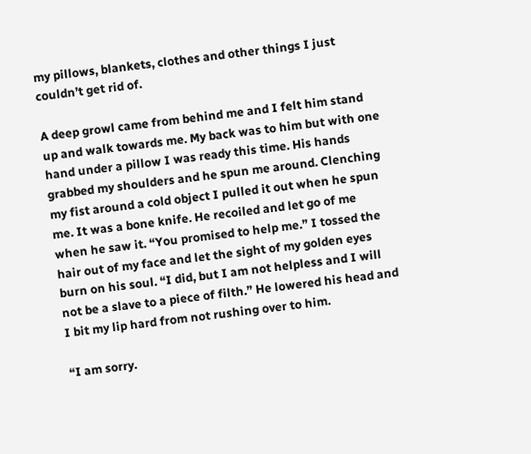my pillows, blankets, clothes and other things I just couldn’t get rid of.

A deep growl came from behind me and I felt him stand up and walk towards me. My back was to him but with one hand under a pillow I was ready this time. His hands grabbed my shoulders and he spun me around. Clenching my fist around a cold object I pulled it out when he spun me. It was a bone knife. He recoiled and let go of me when he saw it. “You promised to help me.” I tossed the hair out of my face and let the sight of my golden eyes burn on his soul. “I did, but I am not helpless and I will not be a slave to a piece of filth.” He lowered his head and I bit my lip hard from not rushing over to him.

“I am sorry.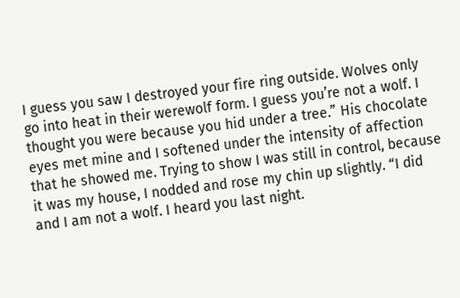I guess you saw I destroyed your fire ring outside. Wolves only go into heat in their werewolf form. I guess you’re not a wolf. I thought you were because you hid under a tree.” His chocolate eyes met mine and I softened under the intensity of affection that he showed me. Trying to show I was still in control, because it was my house, I nodded and rose my chin up slightly. “I did and I am not a wolf. I heard you last night.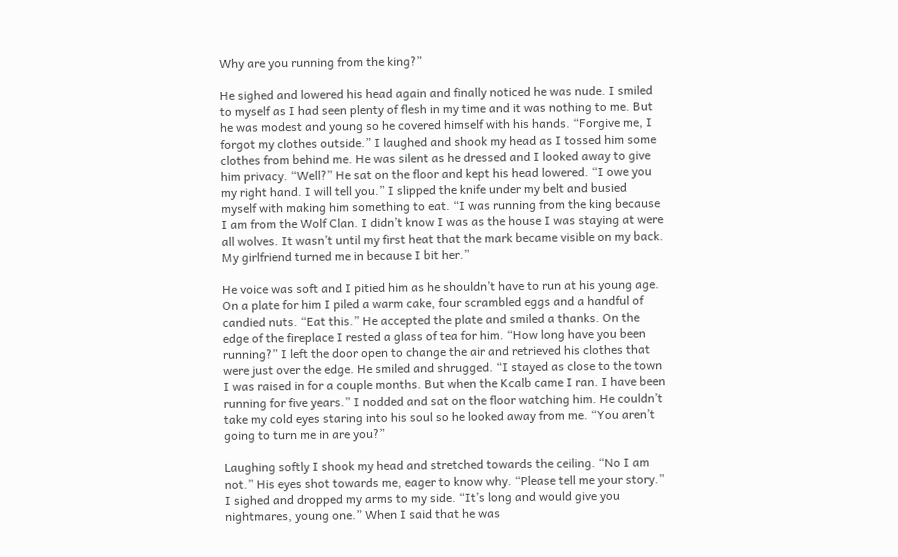Why are you running from the king?”

He sighed and lowered his head again and finally noticed he was nude. I smiled to myself as I had seen plenty of flesh in my time and it was nothing to me. But he was modest and young so he covered himself with his hands. “Forgive me, I forgot my clothes outside.” I laughed and shook my head as I tossed him some clothes from behind me. He was silent as he dressed and I looked away to give him privacy. “Well?” He sat on the floor and kept his head lowered. “I owe you my right hand. I will tell you.” I slipped the knife under my belt and busied myself with making him something to eat. “I was running from the king because I am from the Wolf Clan. I didn’t know I was as the house I was staying at were all wolves. It wasn’t until my first heat that the mark became visible on my back. My girlfriend turned me in because I bit her.”

He voice was soft and I pitied him as he shouldn’t have to run at his young age. On a plate for him I piled a warm cake, four scrambled eggs and a handful of candied nuts. “Eat this.” He accepted the plate and smiled a thanks. On the edge of the fireplace I rested a glass of tea for him. “How long have you been running?” I left the door open to change the air and retrieved his clothes that were just over the edge. He smiled and shrugged. “I stayed as close to the town I was raised in for a couple months. But when the Kcalb came I ran. I have been running for five years.” I nodded and sat on the floor watching him. He couldn’t take my cold eyes staring into his soul so he looked away from me. “You aren’t going to turn me in are you?”

Laughing softly I shook my head and stretched towards the ceiling. “No I am not.” His eyes shot towards me, eager to know why. “Please tell me your story.” I sighed and dropped my arms to my side. “It’s long and would give you nightmares, young one.” When I said that he was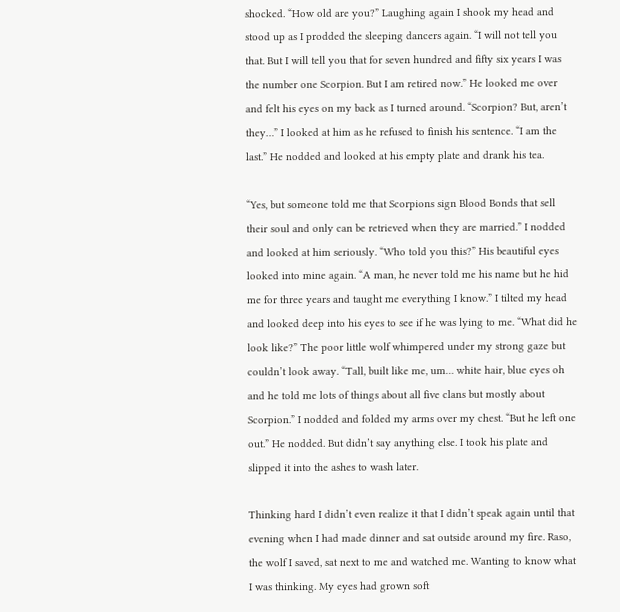shocked. “How old are you?” Laughing again I shook my head and stood up as I prodded the sleeping dancers again. “I will not tell you that. But I will tell you that for seven hundred and fifty six years I was the number one Scorpion. But I am retired now.” He looked me over and felt his eyes on my back as I turned around. “Scorpion? But, aren’t they…” I looked at him as he refused to finish his sentence. “I am the last.” He nodded and looked at his empty plate and drank his tea.

“Yes, but someone told me that Scorpions sign Blood Bonds that sell their soul and only can be retrieved when they are married.” I nodded and looked at him seriously. “Who told you this?” His beautiful eyes looked into mine again. “A man, he never told me his name but he hid me for three years and taught me everything I know.” I tilted my head and looked deep into his eyes to see if he was lying to me. “What did he look like?” The poor little wolf whimpered under my strong gaze but couldn’t look away. “Tall, built like me, um… white hair, blue eyes oh and he told me lots of things about all five clans but mostly about Scorpion.” I nodded and folded my arms over my chest. “But he left one out.” He nodded. But didn’t say anything else. I took his plate and slipped it into the ashes to wash later.

Thinking hard I didn’t even realize it that I didn’t speak again until that evening when I had made dinner and sat outside around my fire. Raso, the wolf I saved, sat next to me and watched me. Wanting to know what I was thinking. My eyes had grown soft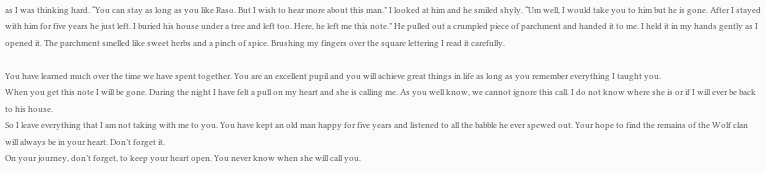as I was thinking hard. “You can stay as long as you like Raso. But I wish to hear more about this man.” I looked at him and he smiled shyly. “Um well, I would take you to him but he is gone. After I stayed with him for five years he just left. I buried his house under a tree and left too. Here, he left me this note.” He pulled out a crumpled piece of parchment and handed it to me. I held it in my hands gently as I opened it. The parchment smelled like sweet herbs and a pinch of spice. Brushing my fingers over the square lettering I read it carefully.

You have learned much over the time we have spent together. You are an excellent pupil and you will achieve great things in life as long as you remember everything I taught you.
When you get this note I will be gone. During the night I have felt a pull on my heart and she is calling me. As you well know, we cannot ignore this call. I do not know where she is or if I will ever be back to his house.
So I leave everything that I am not taking with me to you. You have kept an old man happy for five years and listened to all the babble he ever spewed out. Your hope to find the remains of the Wolf clan will always be in your heart. Don’t forget it.
On your journey, don’t forget, to keep your heart open. You never know when she will call you.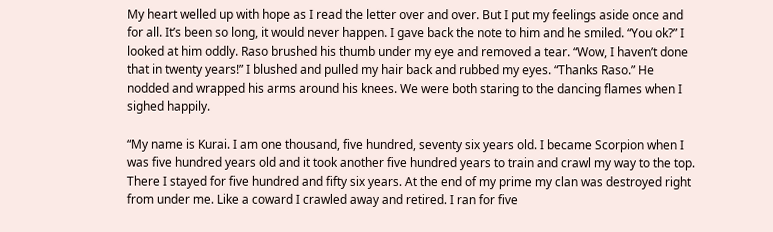My heart welled up with hope as I read the letter over and over. But I put my feelings aside once and for all. It’s been so long, it would never happen. I gave back the note to him and he smiled. “You ok?” I looked at him oddly. Raso brushed his thumb under my eye and removed a tear. “Wow, I haven’t done that in twenty years!” I blushed and pulled my hair back and rubbed my eyes. “Thanks Raso.” He nodded and wrapped his arms around his knees. We were both staring to the dancing flames when I sighed happily.

“My name is Kurai. I am one thousand, five hundred, seventy six years old. I became Scorpion when I was five hundred years old and it took another five hundred years to train and crawl my way to the top. There I stayed for five hundred and fifty six years. At the end of my prime my clan was destroyed right from under me. Like a coward I crawled away and retired. I ran for five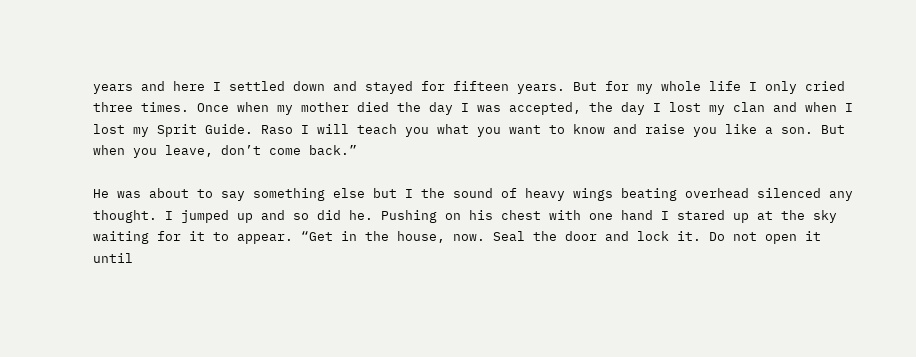years and here I settled down and stayed for fifteen years. But for my whole life I only cried three times. Once when my mother died the day I was accepted, the day I lost my clan and when I lost my Sprit Guide. Raso I will teach you what you want to know and raise you like a son. But when you leave, don’t come back.”

He was about to say something else but I the sound of heavy wings beating overhead silenced any thought. I jumped up and so did he. Pushing on his chest with one hand I stared up at the sky waiting for it to appear. “Get in the house, now. Seal the door and lock it. Do not open it until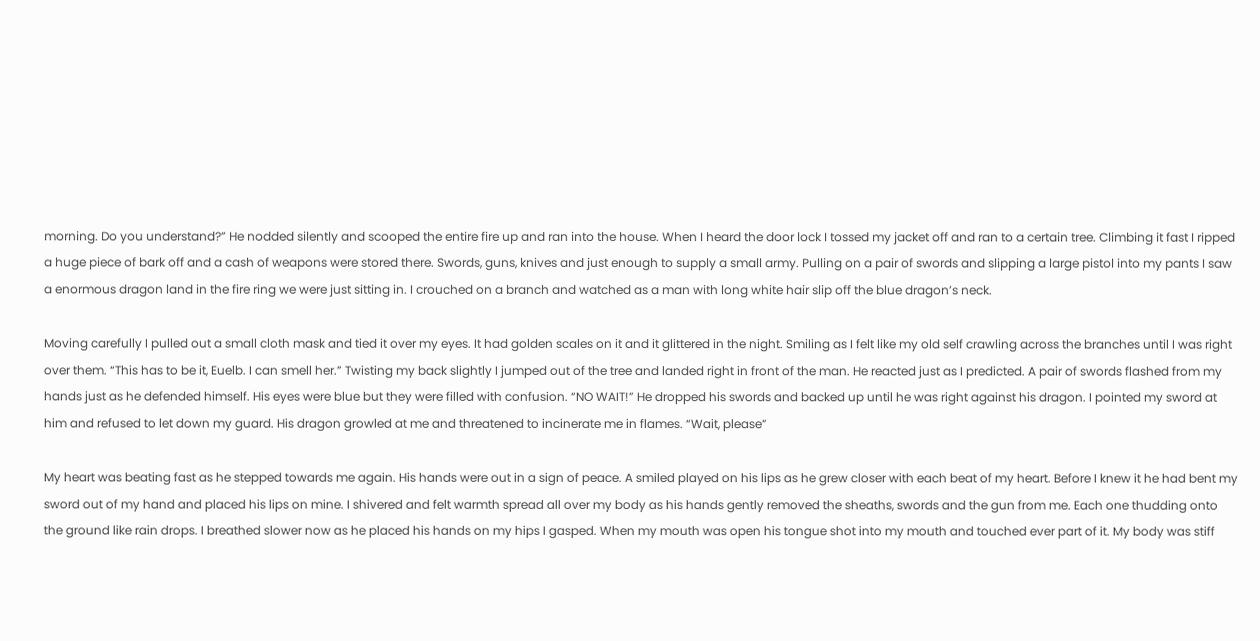morning. Do you understand?” He nodded silently and scooped the entire fire up and ran into the house. When I heard the door lock I tossed my jacket off and ran to a certain tree. Climbing it fast I ripped a huge piece of bark off and a cash of weapons were stored there. Swords, guns, knives and just enough to supply a small army. Pulling on a pair of swords and slipping a large pistol into my pants I saw a enormous dragon land in the fire ring we were just sitting in. I crouched on a branch and watched as a man with long white hair slip off the blue dragon’s neck.

Moving carefully I pulled out a small cloth mask and tied it over my eyes. It had golden scales on it and it glittered in the night. Smiling as I felt like my old self crawling across the branches until I was right over them. “This has to be it, Euelb. I can smell her.” Twisting my back slightly I jumped out of the tree and landed right in front of the man. He reacted just as I predicted. A pair of swords flashed from my hands just as he defended himself. His eyes were blue but they were filled with confusion. “NO WAIT!” He dropped his swords and backed up until he was right against his dragon. I pointed my sword at him and refused to let down my guard. His dragon growled at me and threatened to incinerate me in flames. “Wait, please”

My heart was beating fast as he stepped towards me again. His hands were out in a sign of peace. A smiled played on his lips as he grew closer with each beat of my heart. Before I knew it he had bent my sword out of my hand and placed his lips on mine. I shivered and felt warmth spread all over my body as his hands gently removed the sheaths, swords and the gun from me. Each one thudding onto the ground like rain drops. I breathed slower now as he placed his hands on my hips I gasped. When my mouth was open his tongue shot into my mouth and touched ever part of it. My body was stiff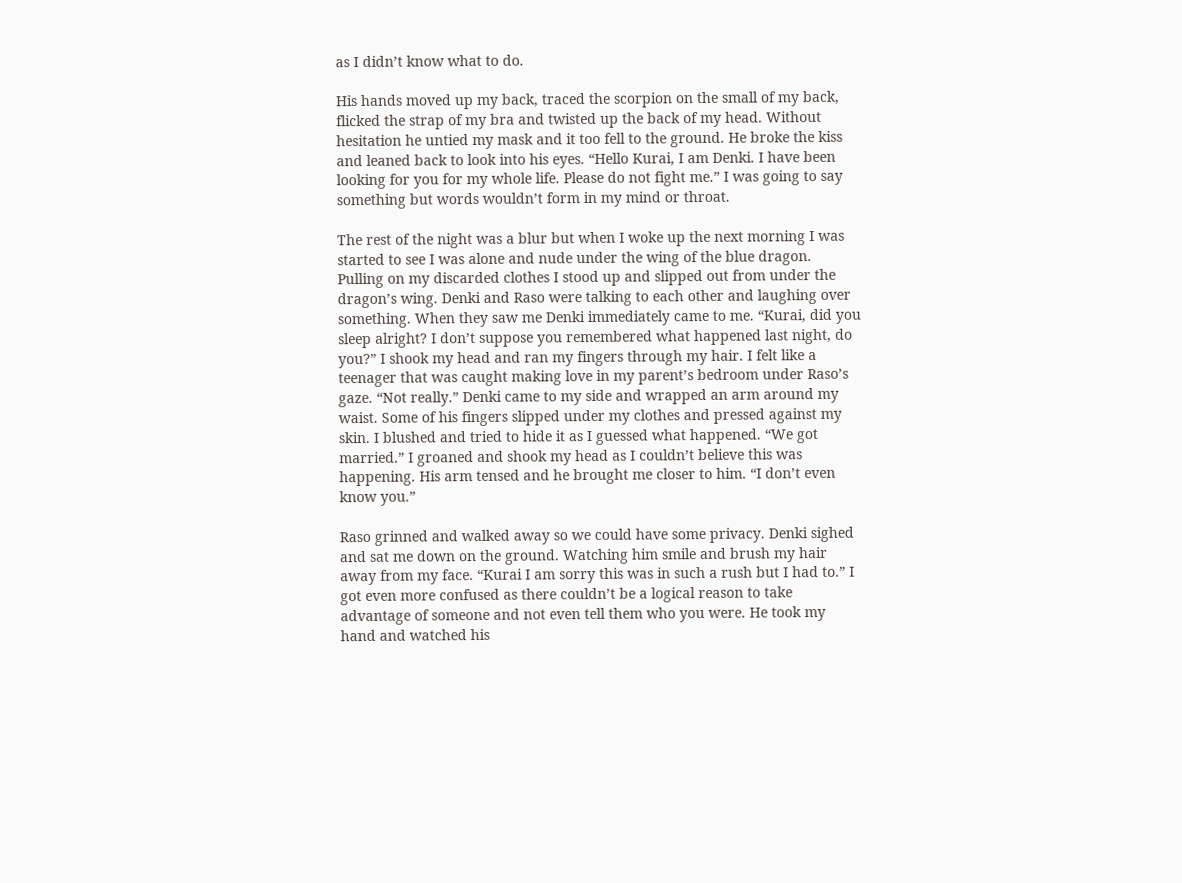as I didn’t know what to do.

His hands moved up my back, traced the scorpion on the small of my back, flicked the strap of my bra and twisted up the back of my head. Without hesitation he untied my mask and it too fell to the ground. He broke the kiss and leaned back to look into his eyes. “Hello Kurai, I am Denki. I have been looking for you for my whole life. Please do not fight me.” I was going to say something but words wouldn’t form in my mind or throat.

The rest of the night was a blur but when I woke up the next morning I was started to see I was alone and nude under the wing of the blue dragon. Pulling on my discarded clothes I stood up and slipped out from under the dragon’s wing. Denki and Raso were talking to each other and laughing over something. When they saw me Denki immediately came to me. “Kurai, did you sleep alright? I don’t suppose you remembered what happened last night, do you?” I shook my head and ran my fingers through my hair. I felt like a teenager that was caught making love in my parent’s bedroom under Raso’s gaze. “Not really.” Denki came to my side and wrapped an arm around my waist. Some of his fingers slipped under my clothes and pressed against my skin. I blushed and tried to hide it as I guessed what happened. “We got married.” I groaned and shook my head as I couldn’t believe this was happening. His arm tensed and he brought me closer to him. “I don’t even know you.”

Raso grinned and walked away so we could have some privacy. Denki sighed and sat me down on the ground. Watching him smile and brush my hair away from my face. “Kurai I am sorry this was in such a rush but I had to.” I got even more confused as there couldn’t be a logical reason to take advantage of someone and not even tell them who you were. He took my hand and watched his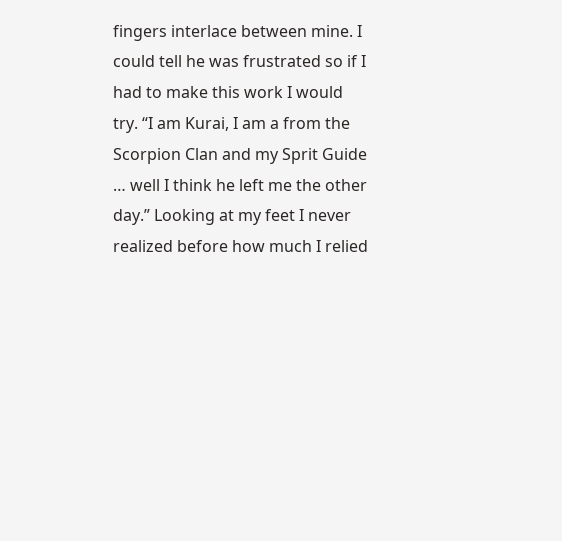fingers interlace between mine. I could tell he was frustrated so if I had to make this work I would try. “I am Kurai, I am a from the Scorpion Clan and my Sprit Guide … well I think he left me the other day.” Looking at my feet I never realized before how much I relied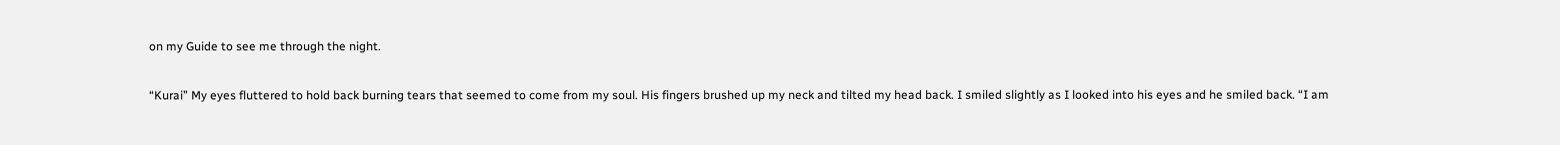on my Guide to see me through the night.

“Kurai” My eyes fluttered to hold back burning tears that seemed to come from my soul. His fingers brushed up my neck and tilted my head back. I smiled slightly as I looked into his eyes and he smiled back. “I am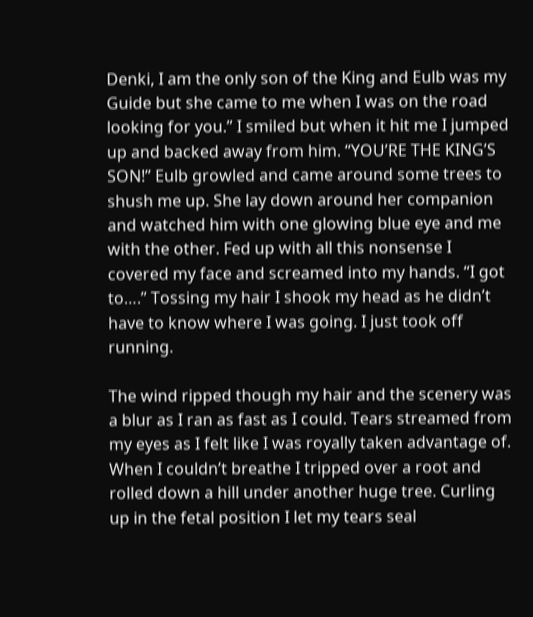Denki, I am the only son of the King and Eulb was my Guide but she came to me when I was on the road looking for you.” I smiled but when it hit me I jumped up and backed away from him. “YOU’RE THE KING’S SON!” Eulb growled and came around some trees to shush me up. She lay down around her companion and watched him with one glowing blue eye and me with the other. Fed up with all this nonsense I covered my face and screamed into my hands. “I got to….” Tossing my hair I shook my head as he didn’t have to know where I was going. I just took off running.

The wind ripped though my hair and the scenery was a blur as I ran as fast as I could. Tears streamed from my eyes as I felt like I was royally taken advantage of. When I couldn’t breathe I tripped over a root and rolled down a hill under another huge tree. Curling up in the fetal position I let my tears seal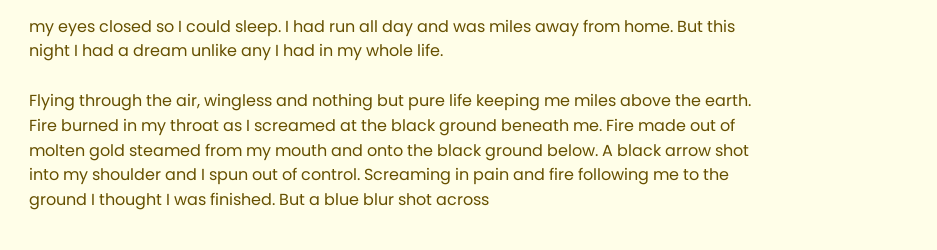my eyes closed so I could sleep. I had run all day and was miles away from home. But this night I had a dream unlike any I had in my whole life.

Flying through the air, wingless and nothing but pure life keeping me miles above the earth. Fire burned in my throat as I screamed at the black ground beneath me. Fire made out of molten gold steamed from my mouth and onto the black ground below. A black arrow shot into my shoulder and I spun out of control. Screaming in pain and fire following me to the ground I thought I was finished. But a blue blur shot across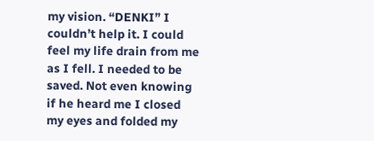my vision. “DENKI” I couldn’t help it. I could feel my life drain from me as I fell. I needed to be saved. Not even knowing if he heard me I closed my eyes and folded my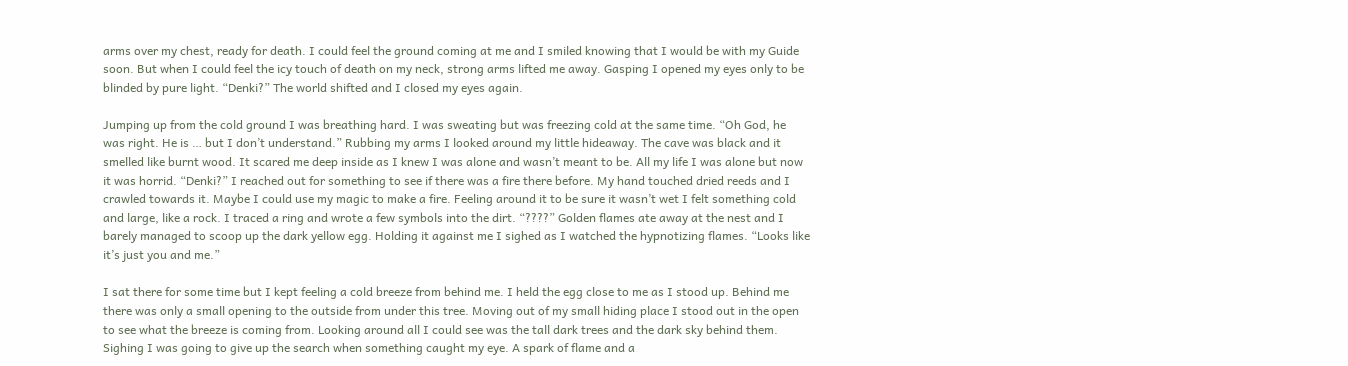arms over my chest, ready for death. I could feel the ground coming at me and I smiled knowing that I would be with my Guide soon. But when I could feel the icy touch of death on my neck, strong arms lifted me away. Gasping I opened my eyes only to be blinded by pure light. “Denki?” The world shifted and I closed my eyes again.

Jumping up from the cold ground I was breathing hard. I was sweating but was freezing cold at the same time. “Oh God, he was right. He is … but I don’t understand.” Rubbing my arms I looked around my little hideaway. The cave was black and it smelled like burnt wood. It scared me deep inside as I knew I was alone and wasn’t meant to be. All my life I was alone but now it was horrid. “Denki?” I reached out for something to see if there was a fire there before. My hand touched dried reeds and I crawled towards it. Maybe I could use my magic to make a fire. Feeling around it to be sure it wasn’t wet I felt something cold and large, like a rock. I traced a ring and wrote a few symbols into the dirt. “????” Golden flames ate away at the nest and I barely managed to scoop up the dark yellow egg. Holding it against me I sighed as I watched the hypnotizing flames. “Looks like it’s just you and me.”

I sat there for some time but I kept feeling a cold breeze from behind me. I held the egg close to me as I stood up. Behind me there was only a small opening to the outside from under this tree. Moving out of my small hiding place I stood out in the open to see what the breeze is coming from. Looking around all I could see was the tall dark trees and the dark sky behind them. Sighing I was going to give up the search when something caught my eye. A spark of flame and a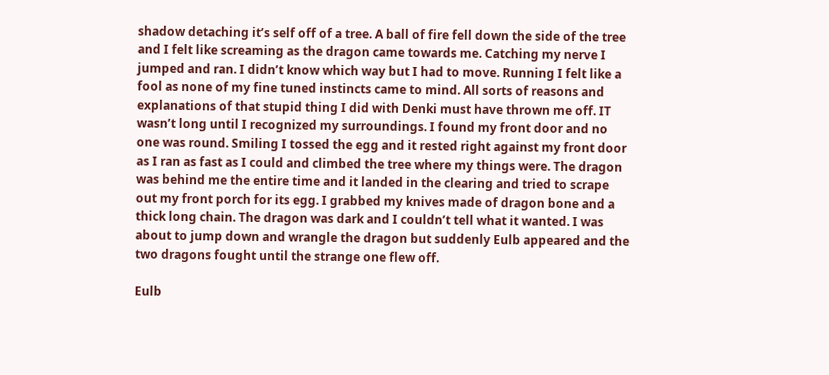shadow detaching it’s self off of a tree. A ball of fire fell down the side of the tree and I felt like screaming as the dragon came towards me. Catching my nerve I jumped and ran. I didn’t know which way but I had to move. Running I felt like a fool as none of my fine tuned instincts came to mind. All sorts of reasons and explanations of that stupid thing I did with Denki must have thrown me off. IT wasn’t long until I recognized my surroundings. I found my front door and no one was round. Smiling I tossed the egg and it rested right against my front door as I ran as fast as I could and climbed the tree where my things were. The dragon was behind me the entire time and it landed in the clearing and tried to scrape out my front porch for its egg. I grabbed my knives made of dragon bone and a thick long chain. The dragon was dark and I couldn’t tell what it wanted. I was about to jump down and wrangle the dragon but suddenly Eulb appeared and the two dragons fought until the strange one flew off.

Eulb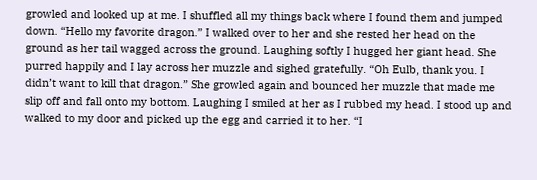growled and looked up at me. I shuffled all my things back where I found them and jumped down. “Hello my favorite dragon.” I walked over to her and she rested her head on the ground as her tail wagged across the ground. Laughing softly I hugged her giant head. She purred happily and I lay across her muzzle and sighed gratefully. “Oh Eulb, thank you. I didn’t want to kill that dragon.” She growled again and bounced her muzzle that made me slip off and fall onto my bottom. Laughing I smiled at her as I rubbed my head. I stood up and walked to my door and picked up the egg and carried it to her. “I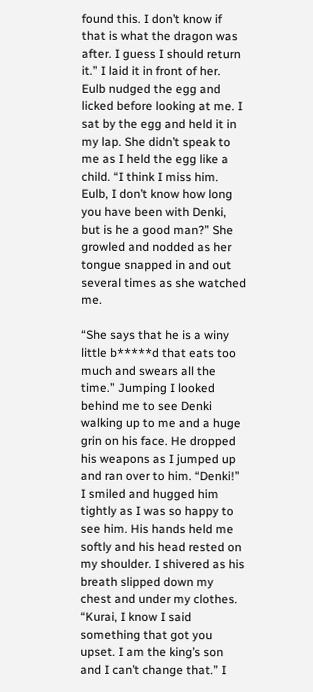found this. I don’t know if that is what the dragon was after. I guess I should return it.” I laid it in front of her. Eulb nudged the egg and licked before looking at me. I sat by the egg and held it in my lap. She didn’t speak to me as I held the egg like a child. “I think I miss him. Eulb, I don’t know how long you have been with Denki, but is he a good man?” She growled and nodded as her tongue snapped in and out several times as she watched me.

“She says that he is a winy little b*****d that eats too much and swears all the time.” Jumping I looked behind me to see Denki walking up to me and a huge grin on his face. He dropped his weapons as I jumped up and ran over to him. “Denki!” I smiled and hugged him tightly as I was so happy to see him. His hands held me softly and his head rested on my shoulder. I shivered as his breath slipped down my chest and under my clothes. “Kurai, I know I said something that got you upset. I am the king’s son and I can’t change that.” I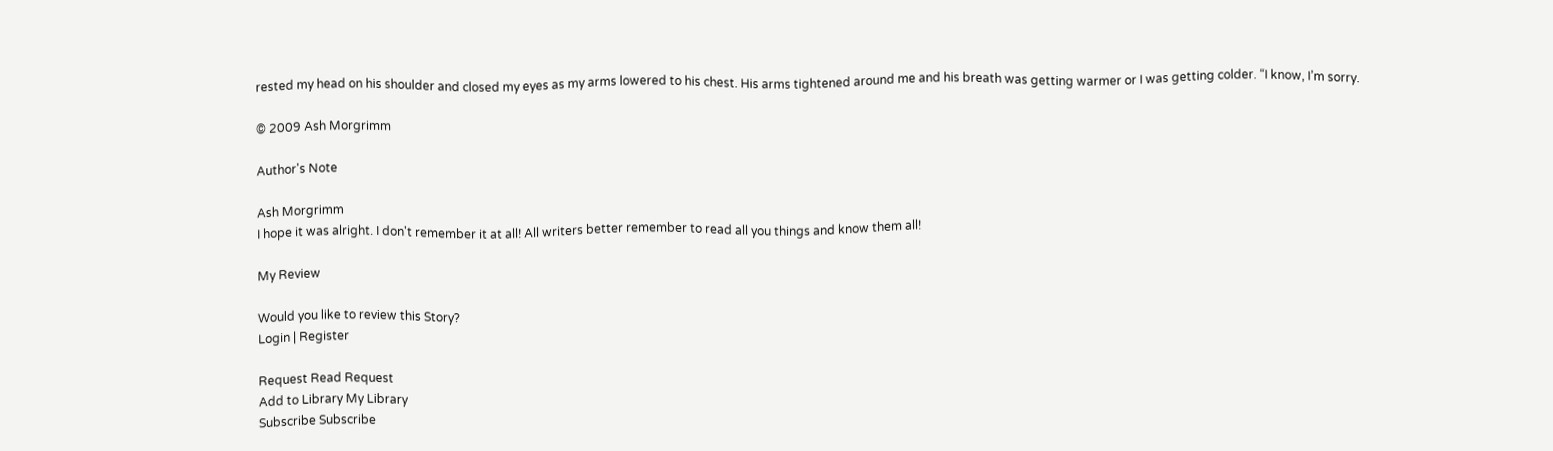rested my head on his shoulder and closed my eyes as my arms lowered to his chest. His arms tightened around me and his breath was getting warmer or I was getting colder. “I know, I’m sorry.

© 2009 Ash Morgrimm

Author's Note

Ash Morgrimm
I hope it was alright. I don't remember it at all! All writers better remember to read all you things and know them all!

My Review

Would you like to review this Story?
Login | Register

Request Read Request
Add to Library My Library
Subscribe Subscribe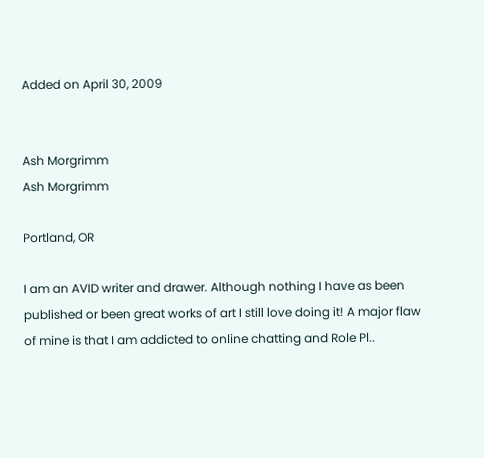Added on April 30, 2009


Ash Morgrimm
Ash Morgrimm

Portland, OR

I am an AVID writer and drawer. Although nothing I have as been published or been great works of art I still love doing it! A major flaw of mine is that I am addicted to online chatting and Role Pl..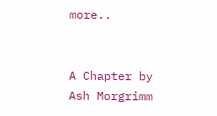more..


A Chapter by Ash Morgrimm